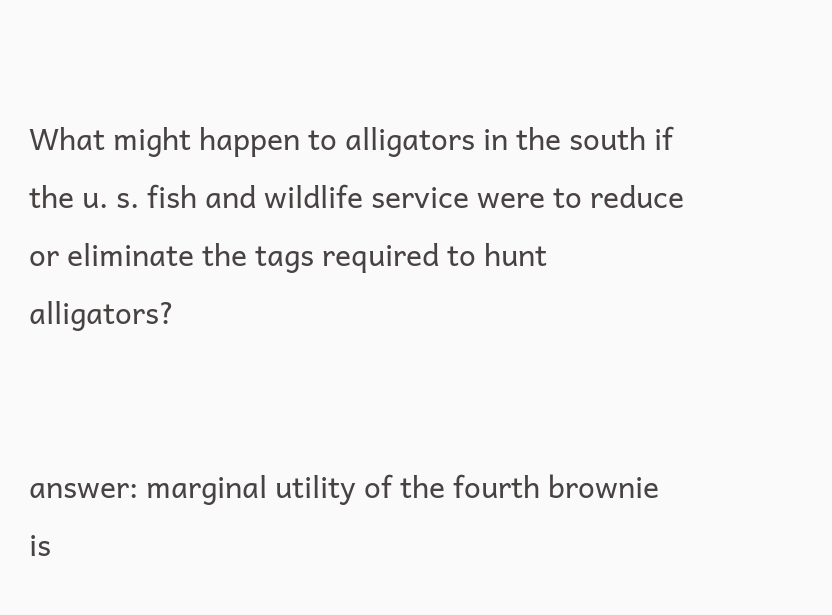What might happen to alligators in the south if the u. s. fish and wildlife service were to reduce or eliminate the tags required to hunt alligators?


answer: marginal utility of the fourth brownie is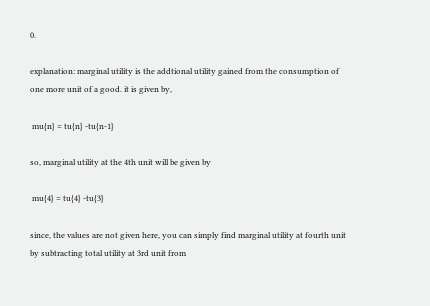0.

explanation: marginal utility is the addtional utility gained from the consumption of one more unit of a good. it is given by,

 mu{n} = tu{n} -tu{n-1}

so, marginal utility at the 4th unit will be given by

 mu{4} = tu{4} -tu{3}

since, the values are not given here, you can simply find marginal utility at fourth unit by subtracting total utility at 3rd unit from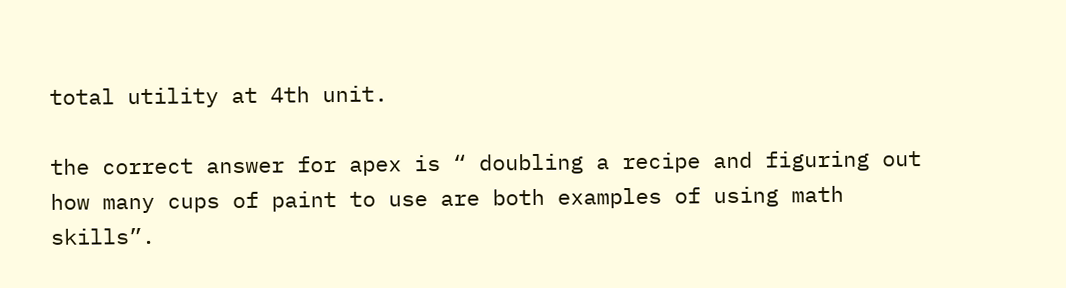total utility at 4th unit.

the correct answer for apex is “ doubling a recipe and figuring out how many cups of paint to use are both examples of using math skills”.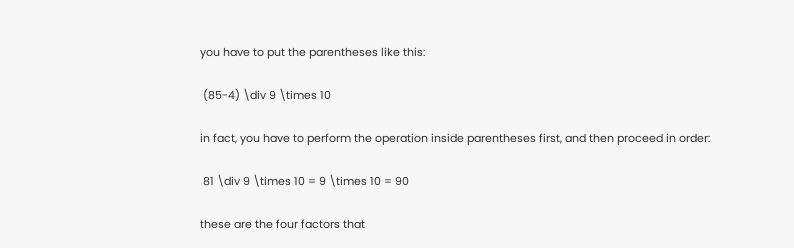you have to put the parentheses like this:

 (85-4) \div 9 \times 10

in fact, you have to perform the operation inside parentheses first, and then proceed in order:

 81 \div 9 \times 10 = 9 \times 10 = 90

these are the four factors that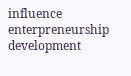influence enterpreneurship development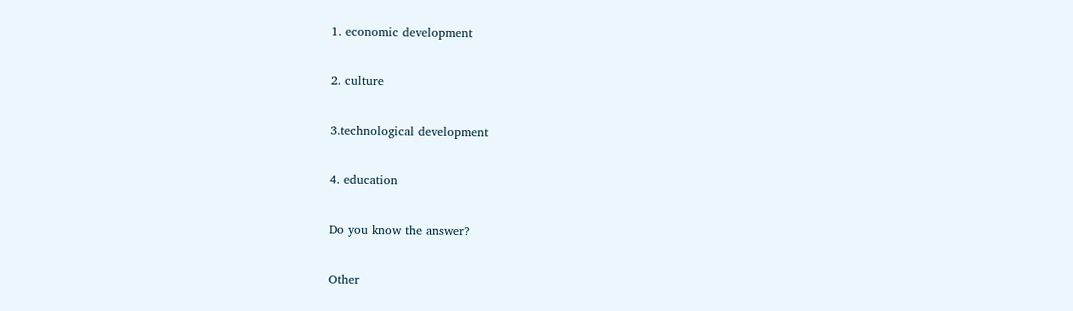1. economic development

2. culture

3.technological development

4. education

Do you know the answer?

Other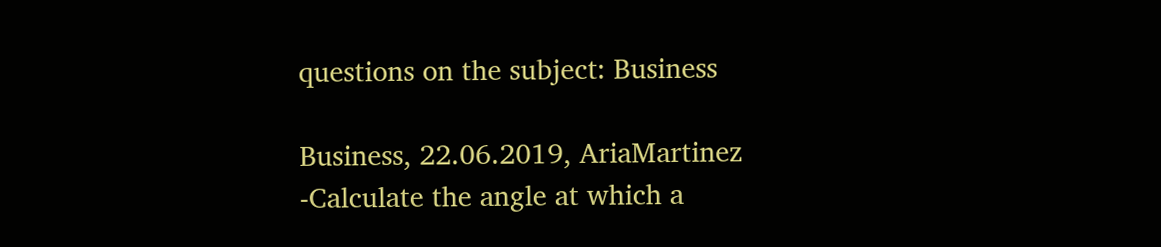questions on the subject: Business

Business, 22.06.2019, AriaMartinez
-Calculate the angle at which a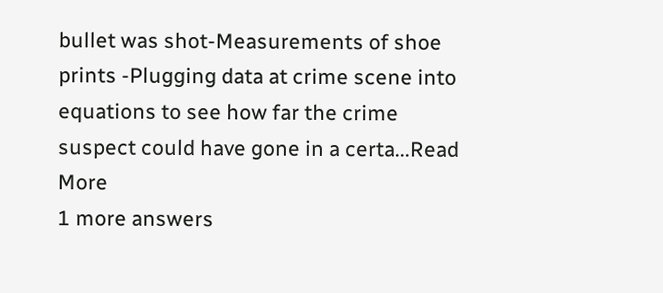bullet was shot-Measurements of shoe prints -Plugging data at crime scene into equations to see how far the crime suspect could have gone in a certa...Read More
1 more answers